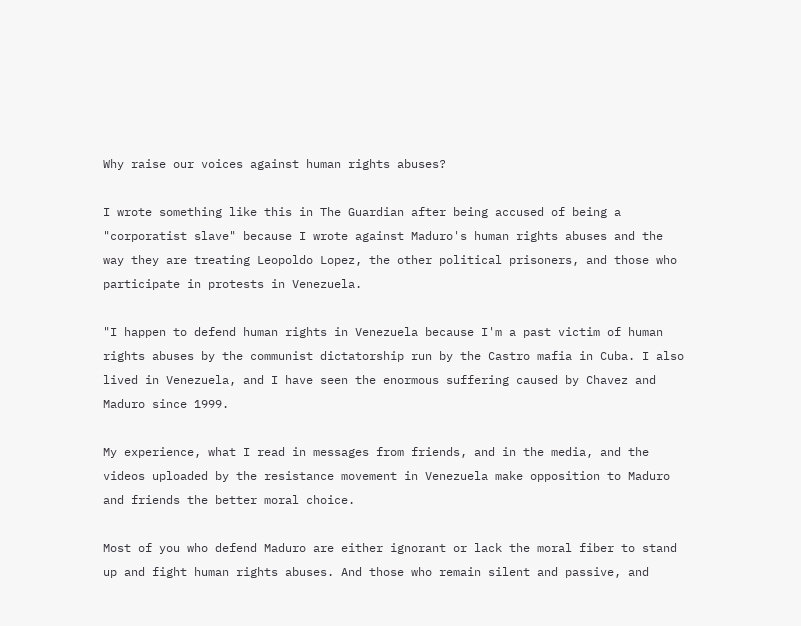Why raise our voices against human rights abuses?

I wrote something like this in The Guardian after being accused of being a "corporatist slave" because I wrote against Maduro's human rights abuses and the way they are treating Leopoldo Lopez, the other political prisoners, and those who participate in protests in Venezuela.

"I happen to defend human rights in Venezuela because I'm a past victim of human rights abuses by the communist dictatorship run by the Castro mafia in Cuba. I also lived in Venezuela, and I have seen the enormous suffering caused by Chavez and Maduro since 1999.

My experience, what I read in messages from friends, and in the media, and the videos uploaded by the resistance movement in Venezuela make opposition to Maduro and friends the better moral choice.

Most of you who defend Maduro are either ignorant or lack the moral fiber to stand up and fight human rights abuses. And those who remain silent and passive, and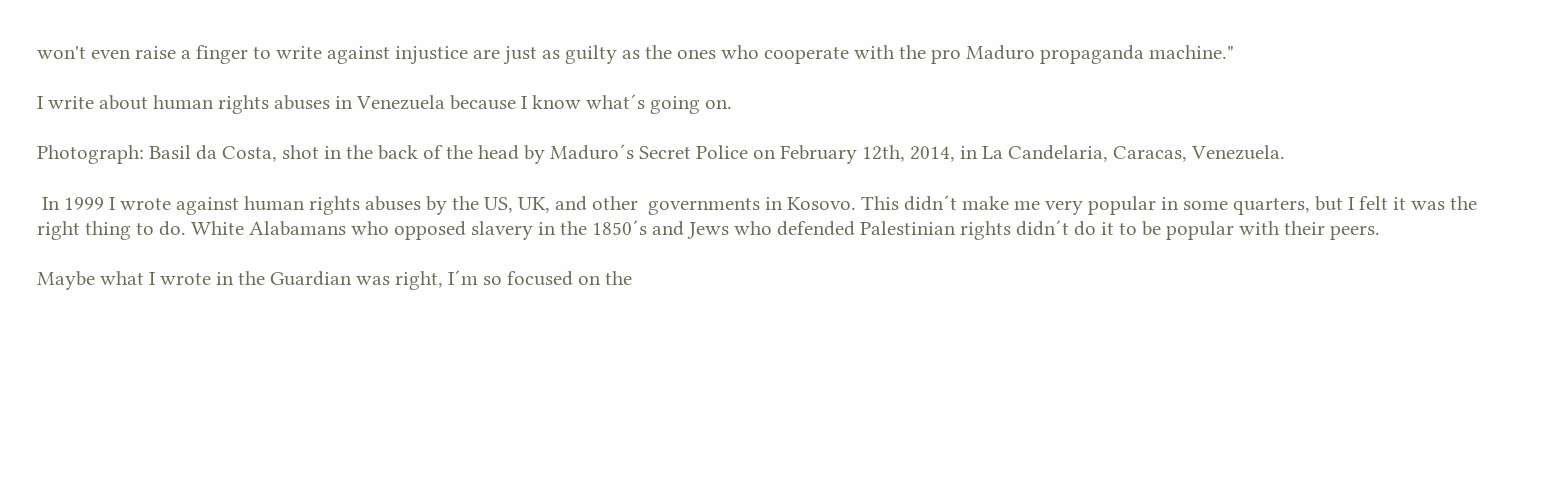won't even raise a finger to write against injustice are just as guilty as the ones who cooperate with the pro Maduro propaganda machine."

I write about human rights abuses in Venezuela because I know what´s going on.

Photograph: Basil da Costa, shot in the back of the head by Maduro´s Secret Police on February 12th, 2014, in La Candelaria, Caracas, Venezuela.

 In 1999 I wrote against human rights abuses by the US, UK, and other  governments in Kosovo. This didn´t make me very popular in some quarters, but I felt it was the right thing to do. White Alabamans who opposed slavery in the 1850´s and Jews who defended Palestinian rights didn´t do it to be popular with their peers.

Maybe what I wrote in the Guardian was right, I´m so focused on the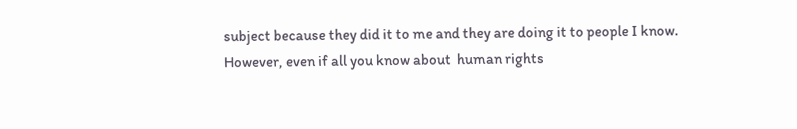subject because they did it to me and they are doing it to people I know. However, even if all you know about  human rights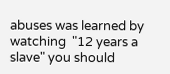abuses was learned by watching  "12 years a slave" you should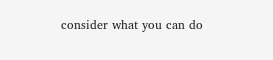consider what you can do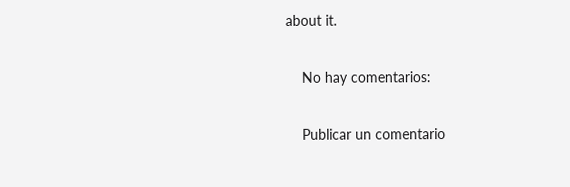about it.

    No hay comentarios:

    Publicar un comentario